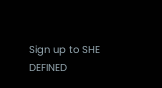Sign up to SHE DEFINED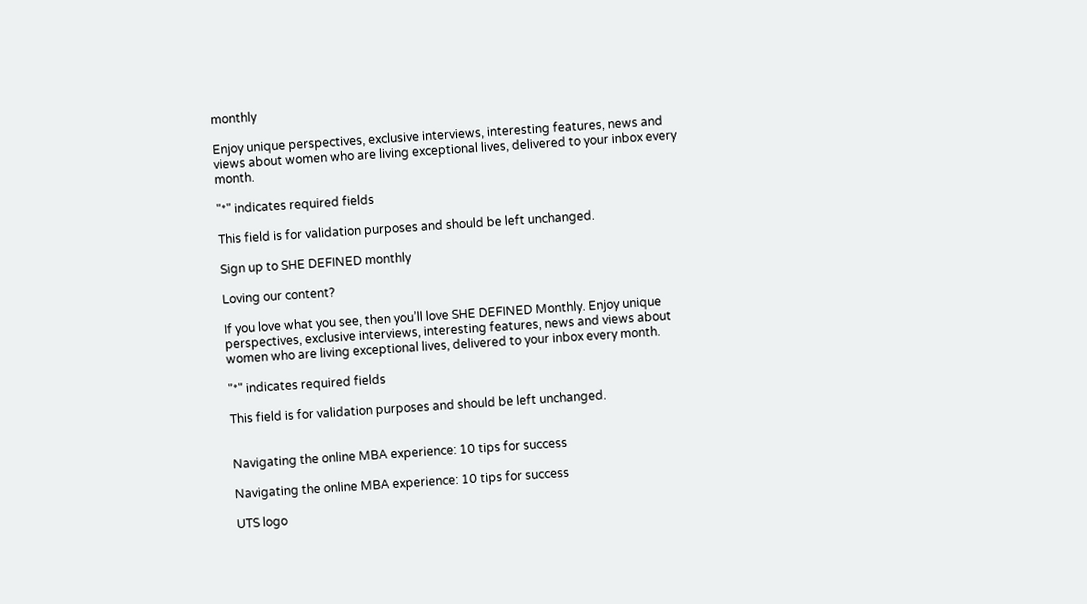monthly

Enjoy unique perspectives, exclusive interviews, interesting features, news and views about women who are living exceptional lives, delivered to your inbox every month.

"*" indicates required fields

This field is for validation purposes and should be left unchanged.

Sign up to SHE DEFINED monthly

Loving our content?

If you love what you see, then you’ll love SHE DEFINED Monthly. Enjoy unique perspectives, exclusive interviews, interesting features, news and views about women who are living exceptional lives, delivered to your inbox every month.

"*" indicates required fields

This field is for validation purposes and should be left unchanged.


Navigating the online MBA experience: 10 tips for success

Navigating the online MBA experience: 10 tips for success

UTS logo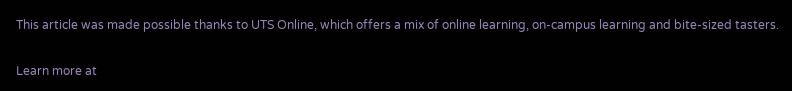This article was made possible thanks to UTS Online, which offers a mix of online learning, on-campus learning and bite-sized tasters.

Learn more at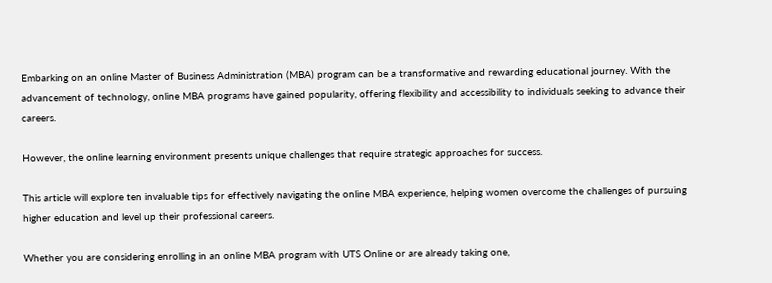Embarking on an online Master of Business Administration (MBA) program can be a transformative and rewarding educational journey. With the advancement of technology, online MBA programs have gained popularity, offering flexibility and accessibility to individuals seeking to advance their careers.

However, the online learning environment presents unique challenges that require strategic approaches for success.

This article will explore ten invaluable tips for effectively navigating the online MBA experience, helping women overcome the challenges of pursuing higher education and level up their professional careers.

Whether you are considering enrolling in an online MBA program with UTS Online or are already taking one,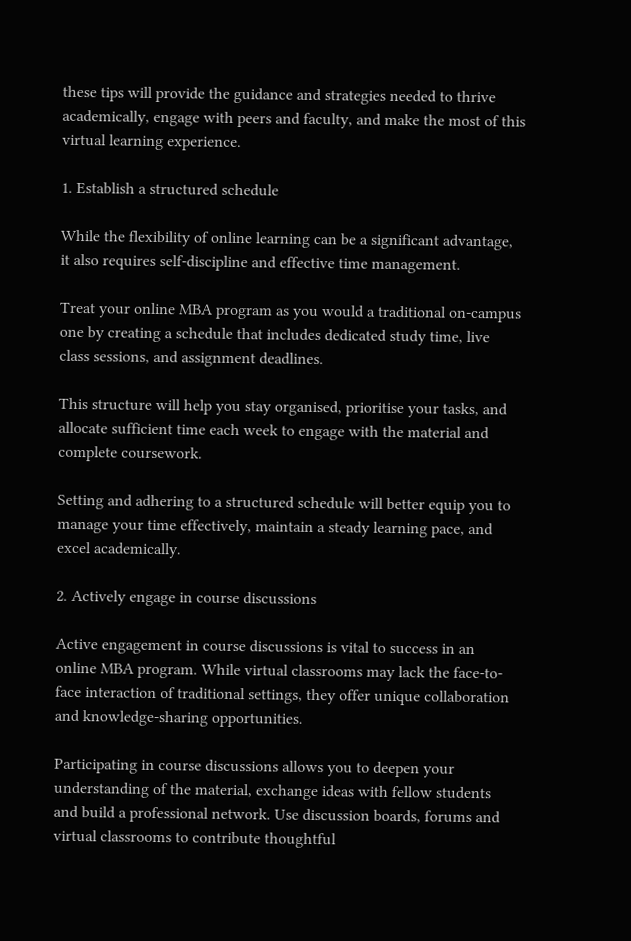these tips will provide the guidance and strategies needed to thrive academically, engage with peers and faculty, and make the most of this virtual learning experience.

1. Establish a structured schedule

While the flexibility of online learning can be a significant advantage, it also requires self-discipline and effective time management.

Treat your online MBA program as you would a traditional on-campus one by creating a schedule that includes dedicated study time, live class sessions, and assignment deadlines.

This structure will help you stay organised, prioritise your tasks, and allocate sufficient time each week to engage with the material and complete coursework.

Setting and adhering to a structured schedule will better equip you to manage your time effectively, maintain a steady learning pace, and excel academically.

2. Actively engage in course discussions

Active engagement in course discussions is vital to success in an online MBA program. While virtual classrooms may lack the face-to-face interaction of traditional settings, they offer unique collaboration and knowledge-sharing opportunities.

Participating in course discussions allows you to deepen your understanding of the material, exchange ideas with fellow students and build a professional network. Use discussion boards, forums and virtual classrooms to contribute thoughtful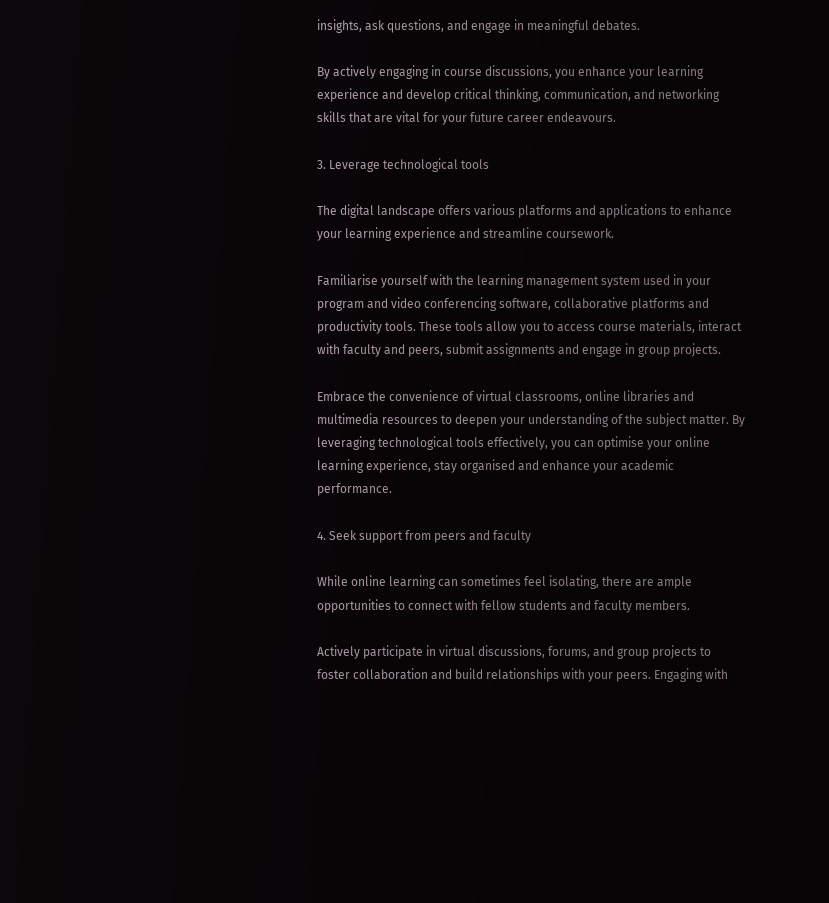insights, ask questions, and engage in meaningful debates.

By actively engaging in course discussions, you enhance your learning experience and develop critical thinking, communication, and networking skills that are vital for your future career endeavours.

3. Leverage technological tools

The digital landscape offers various platforms and applications to enhance your learning experience and streamline coursework.

Familiarise yourself with the learning management system used in your program and video conferencing software, collaborative platforms and productivity tools. These tools allow you to access course materials, interact with faculty and peers, submit assignments and engage in group projects.

Embrace the convenience of virtual classrooms, online libraries and multimedia resources to deepen your understanding of the subject matter. By leveraging technological tools effectively, you can optimise your online learning experience, stay organised and enhance your academic performance.

4. Seek support from peers and faculty

While online learning can sometimes feel isolating, there are ample opportunities to connect with fellow students and faculty members.

Actively participate in virtual discussions, forums, and group projects to foster collaboration and build relationships with your peers. Engaging with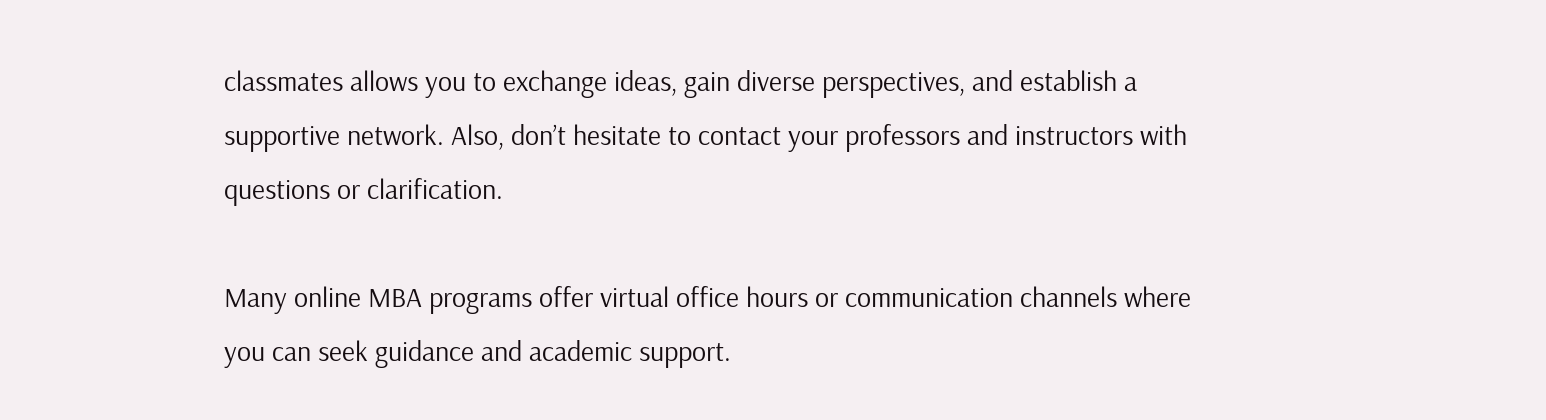classmates allows you to exchange ideas, gain diverse perspectives, and establish a supportive network. Also, don’t hesitate to contact your professors and instructors with questions or clarification.

Many online MBA programs offer virtual office hours or communication channels where you can seek guidance and academic support.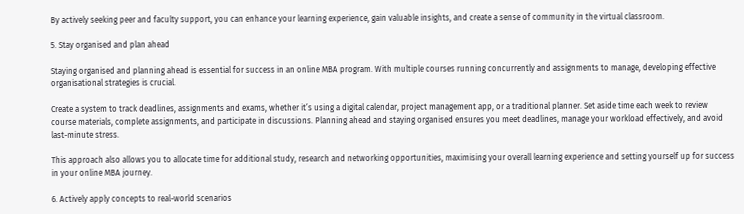By actively seeking peer and faculty support, you can enhance your learning experience, gain valuable insights, and create a sense of community in the virtual classroom.

5. Stay organised and plan ahead

Staying organised and planning ahead is essential for success in an online MBA program. With multiple courses running concurrently and assignments to manage, developing effective organisational strategies is crucial.

Create a system to track deadlines, assignments and exams, whether it’s using a digital calendar, project management app, or a traditional planner. Set aside time each week to review course materials, complete assignments, and participate in discussions. Planning ahead and staying organised ensures you meet deadlines, manage your workload effectively, and avoid last-minute stress.

This approach also allows you to allocate time for additional study, research and networking opportunities, maximising your overall learning experience and setting yourself up for success in your online MBA journey.

6. Actively apply concepts to real-world scenarios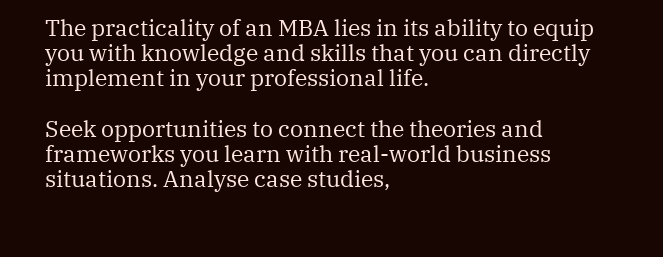The practicality of an MBA lies in its ability to equip you with knowledge and skills that you can directly implement in your professional life.

Seek opportunities to connect the theories and frameworks you learn with real-world business situations. Analyse case studies,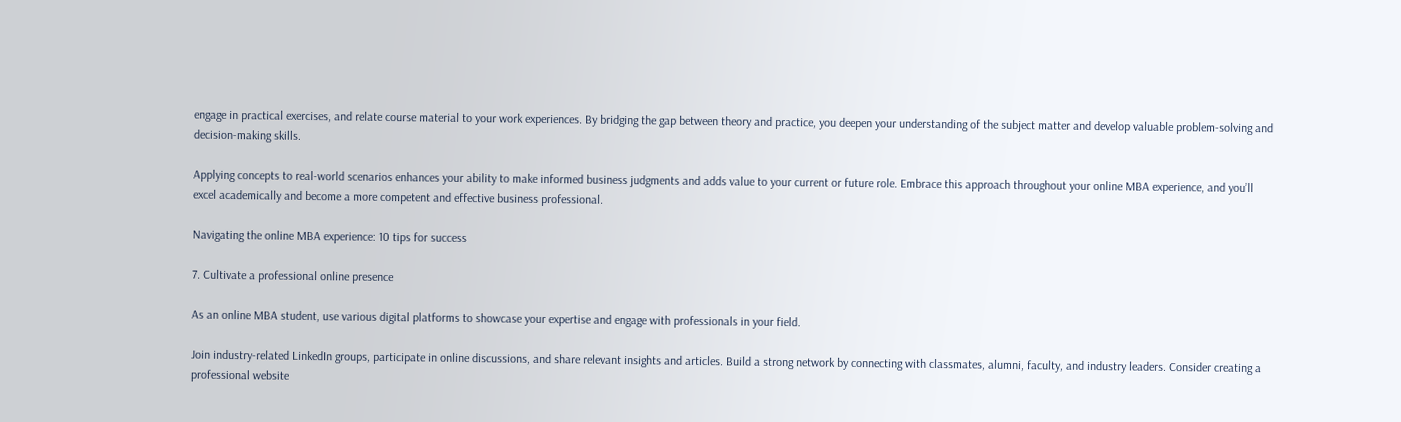engage in practical exercises, and relate course material to your work experiences. By bridging the gap between theory and practice, you deepen your understanding of the subject matter and develop valuable problem-solving and decision-making skills.

Applying concepts to real-world scenarios enhances your ability to make informed business judgments and adds value to your current or future role. Embrace this approach throughout your online MBA experience, and you’ll excel academically and become a more competent and effective business professional.

Navigating the online MBA experience: 10 tips for success

7. Cultivate a professional online presence

As an online MBA student, use various digital platforms to showcase your expertise and engage with professionals in your field.

Join industry-related LinkedIn groups, participate in online discussions, and share relevant insights and articles. Build a strong network by connecting with classmates, alumni, faculty, and industry leaders. Consider creating a professional website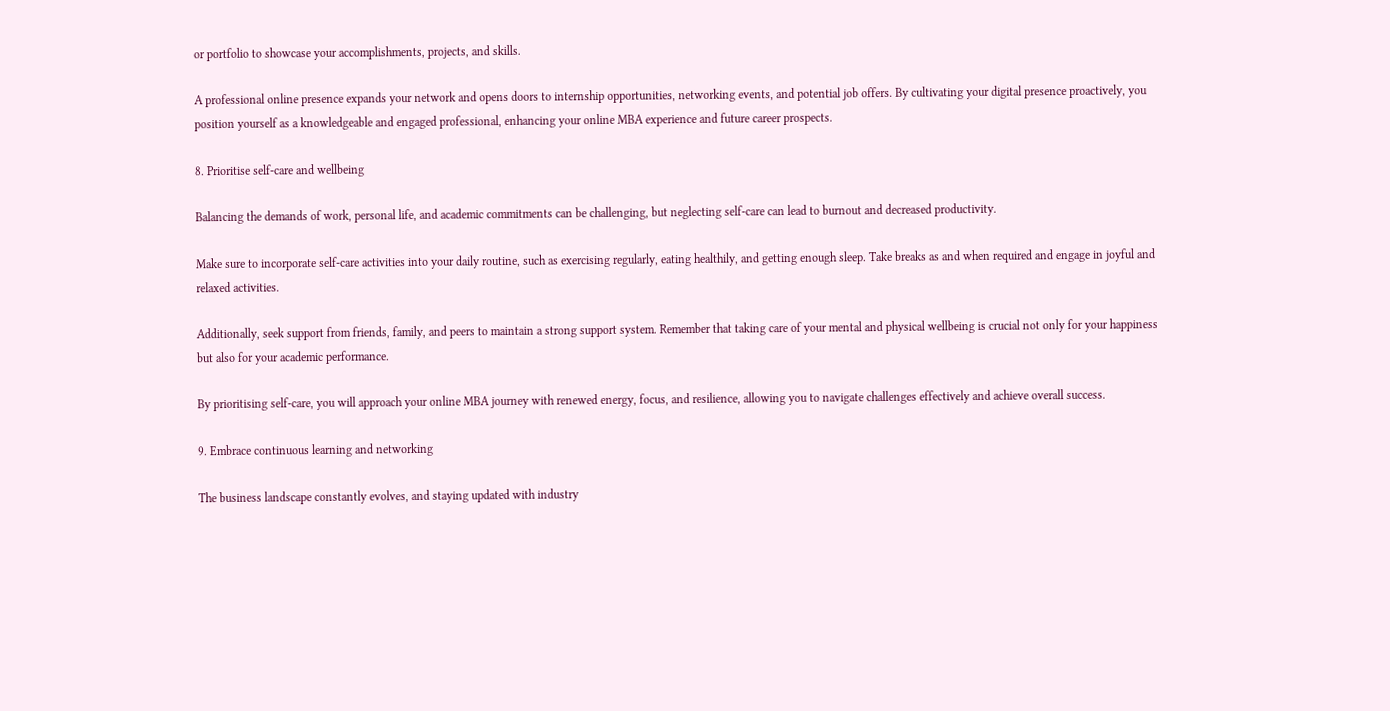or portfolio to showcase your accomplishments, projects, and skills.

A professional online presence expands your network and opens doors to internship opportunities, networking events, and potential job offers. By cultivating your digital presence proactively, you position yourself as a knowledgeable and engaged professional, enhancing your online MBA experience and future career prospects.

8. Prioritise self-care and wellbeing

Balancing the demands of work, personal life, and academic commitments can be challenging, but neglecting self-care can lead to burnout and decreased productivity.

Make sure to incorporate self-care activities into your daily routine, such as exercising regularly, eating healthily, and getting enough sleep. Take breaks as and when required and engage in joyful and relaxed activities.

Additionally, seek support from friends, family, and peers to maintain a strong support system. Remember that taking care of your mental and physical wellbeing is crucial not only for your happiness but also for your academic performance.

By prioritising self-care, you will approach your online MBA journey with renewed energy, focus, and resilience, allowing you to navigate challenges effectively and achieve overall success.

9. Embrace continuous learning and networking

The business landscape constantly evolves, and staying updated with industry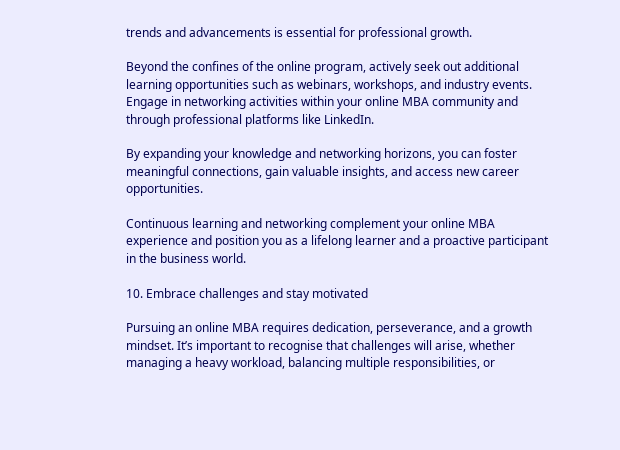trends and advancements is essential for professional growth.

Beyond the confines of the online program, actively seek out additional learning opportunities such as webinars, workshops, and industry events. Engage in networking activities within your online MBA community and through professional platforms like LinkedIn.

By expanding your knowledge and networking horizons, you can foster meaningful connections, gain valuable insights, and access new career opportunities.

Continuous learning and networking complement your online MBA experience and position you as a lifelong learner and a proactive participant in the business world.

10. Embrace challenges and stay motivated

Pursuing an online MBA requires dedication, perseverance, and a growth mindset. It’s important to recognise that challenges will arise, whether managing a heavy workload, balancing multiple responsibilities, or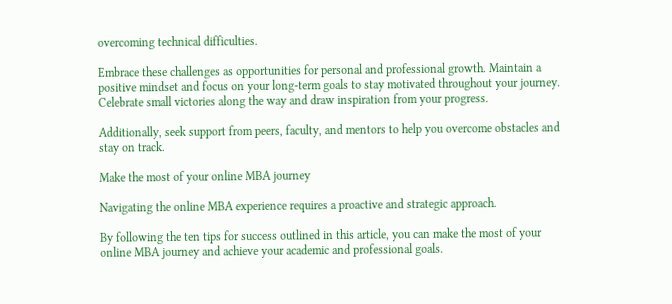overcoming technical difficulties.

Embrace these challenges as opportunities for personal and professional growth. Maintain a positive mindset and focus on your long-term goals to stay motivated throughout your journey. Celebrate small victories along the way and draw inspiration from your progress.

Additionally, seek support from peers, faculty, and mentors to help you overcome obstacles and stay on track.

Make the most of your online MBA journey

Navigating the online MBA experience requires a proactive and strategic approach.

By following the ten tips for success outlined in this article, you can make the most of your online MBA journey and achieve your academic and professional goals.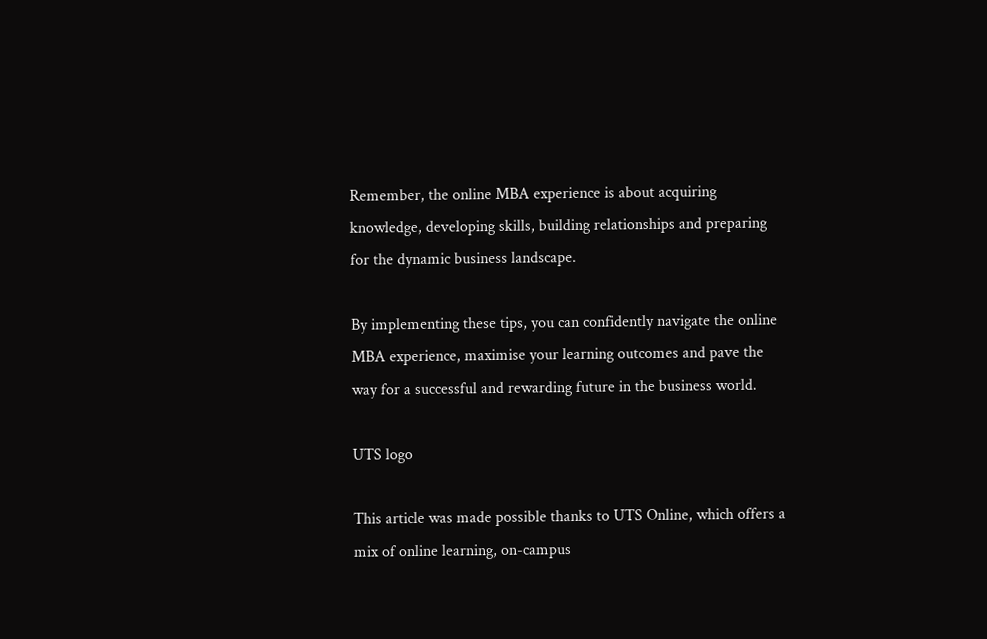Remember, the online MBA experience is about acquiring knowledge, developing skills, building relationships and preparing for the dynamic business landscape.

By implementing these tips, you can confidently navigate the online MBA experience, maximise your learning outcomes and pave the way for a successful and rewarding future in the business world.

UTS logo

This article was made possible thanks to UTS Online, which offers a mix of online learning, on-campus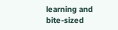learning and bite-sized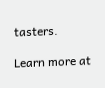tasters.

Learn more at